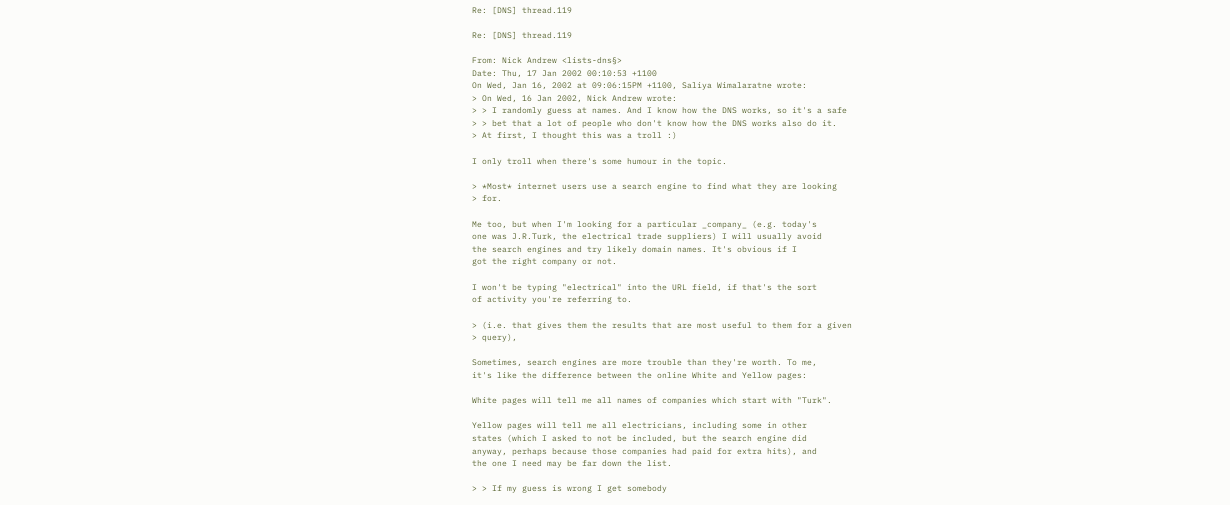Re: [DNS] thread.119

Re: [DNS] thread.119

From: Nick Andrew <lists-dns§>
Date: Thu, 17 Jan 2002 00:10:53 +1100
On Wed, Jan 16, 2002 at 09:06:15PM +1100, Saliya Wimalaratne wrote:
> On Wed, 16 Jan 2002, Nick Andrew wrote:
> > I randomly guess at names. And I know how the DNS works, so it's a safe
> > bet that a lot of people who don't know how the DNS works also do it.
> At first, I thought this was a troll :)

I only troll when there's some humour in the topic.

> *Most* internet users use a search engine to find what they are looking
> for.

Me too, but when I'm looking for a particular _company_ (e.g. today's
one was J.R.Turk, the electrical trade suppliers) I will usually avoid
the search engines and try likely domain names. It's obvious if I
got the right company or not.

I won't be typing "electrical" into the URL field, if that's the sort
of activity you're referring to.

> (i.e. that gives them the results that are most useful to them for a given
> query),

Sometimes, search engines are more trouble than they're worth. To me,
it's like the difference between the online White and Yellow pages:

White pages will tell me all names of companies which start with "Turk".

Yellow pages will tell me all electricians, including some in other
states (which I asked to not be included, but the search engine did
anyway, perhaps because those companies had paid for extra hits), and
the one I need may be far down the list.

> > If my guess is wrong I get somebody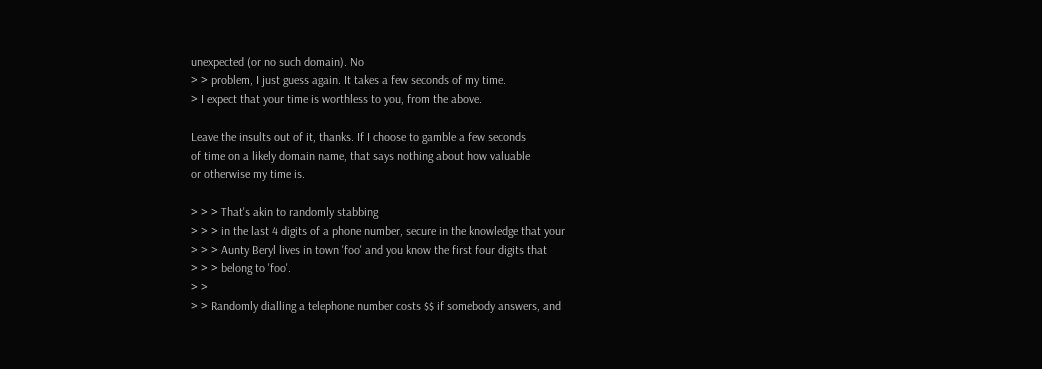unexpected (or no such domain). No
> > problem, I just guess again. It takes a few seconds of my time.
> I expect that your time is worthless to you, from the above.

Leave the insults out of it, thanks. If I choose to gamble a few seconds
of time on a likely domain name, that says nothing about how valuable
or otherwise my time is.

> > > That's akin to randomly stabbing
> > > in the last 4 digits of a phone number, secure in the knowledge that your
> > > Aunty Beryl lives in town 'foo' and you know the first four digits that
> > > belong to 'foo'.
> >
> > Randomly dialling a telephone number costs $$ if somebody answers, and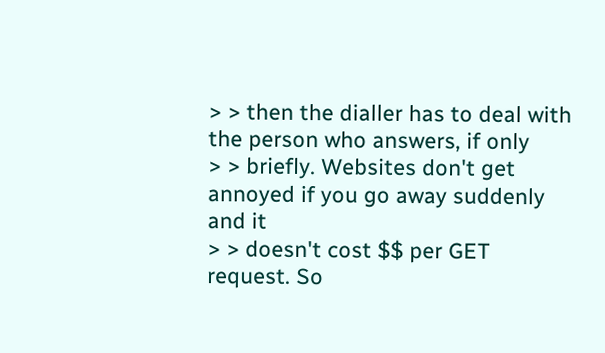> > then the dialler has to deal with the person who answers, if only
> > briefly. Websites don't get annoyed if you go away suddenly and it
> > doesn't cost $$ per GET request. So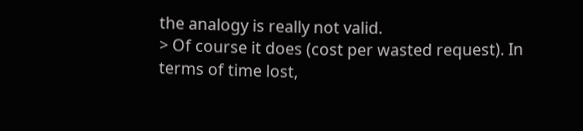the analogy is really not valid.
> Of course it does (cost per wasted request). In terms of time lost,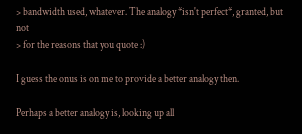> bandwidth used, whatever. The analogy *isn't perfect*, granted, but not
> for the reasons that you quote :)

I guess the onus is on me to provide a better analogy then.

Perhaps a better analogy is, looking up all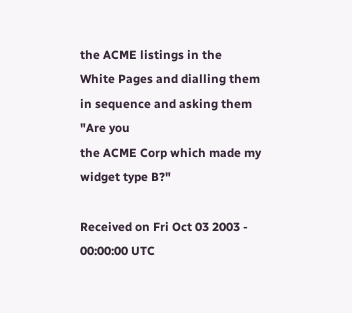the ACME listings in the
White Pages and dialling them in sequence and asking them "Are you
the ACME Corp which made my widget type B?"

Received on Fri Oct 03 2003 - 00:00:00 UTC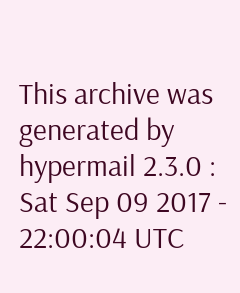This archive was generated by hypermail 2.3.0 : Sat Sep 09 2017 - 22:00:04 UTC